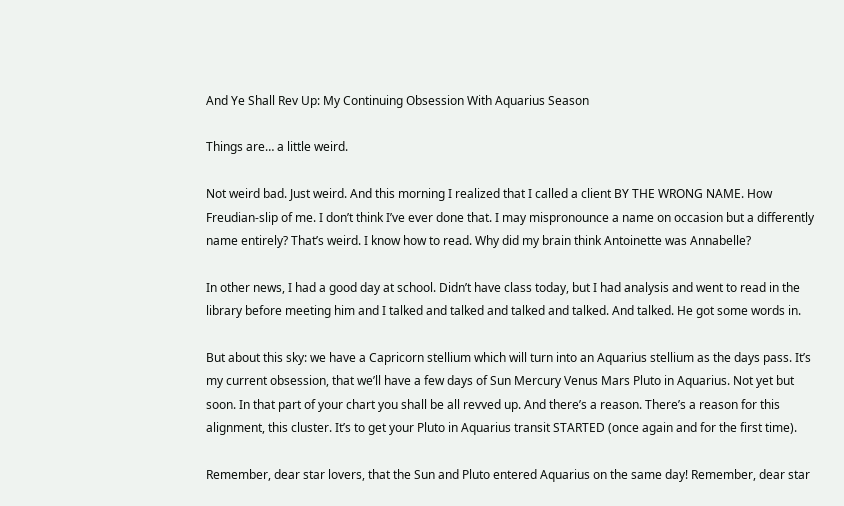And Ye Shall Rev Up: My Continuing Obsession With Aquarius Season

Things are… a little weird.

Not weird bad. Just weird. And this morning I realized that I called a client BY THE WRONG NAME. How Freudian-slip of me. I don’t think I’ve ever done that. I may mispronounce a name on occasion but a differently name entirely? That’s weird. I know how to read. Why did my brain think Antoinette was Annabelle?

In other news, I had a good day at school. Didn’t have class today, but I had analysis and went to read in the library before meeting him and I talked and talked and talked and talked. And talked. He got some words in.

But about this sky: we have a Capricorn stellium which will turn into an Aquarius stellium as the days pass. It’s my current obsession, that we’ll have a few days of Sun Mercury Venus Mars Pluto in Aquarius. Not yet but soon. In that part of your chart you shall be all revved up. And there’s a reason. There’s a reason for this alignment, this cluster. It’s to get your Pluto in Aquarius transit STARTED (once again and for the first time).

Remember, dear star lovers, that the Sun and Pluto entered Aquarius on the same day! Remember, dear star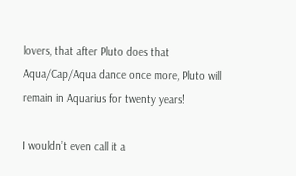lovers, that after Pluto does that Aqua/Cap/Aqua dance once more, Pluto will remain in Aquarius for twenty years!

I wouldn’t even call it a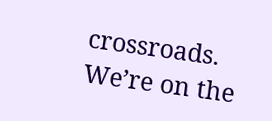crossroads. We’re on the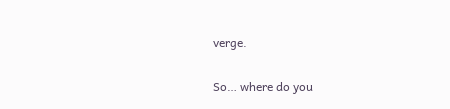verge.

So… where do you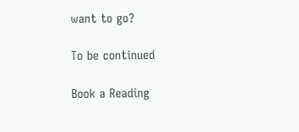want to go?

To be continued

Book a Reading